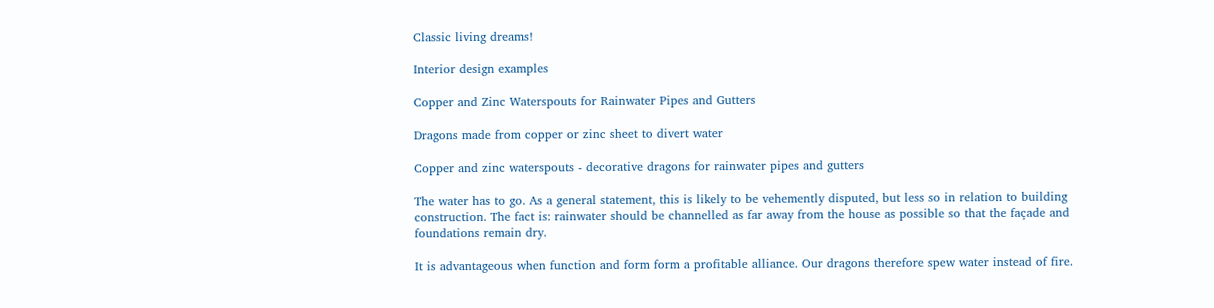Classic living dreams!

Interior design examples

Copper and Zinc Waterspouts for Rainwater Pipes and Gutters

Dragons made from copper or zinc sheet to divert water

Copper and zinc waterspouts - decorative dragons for rainwater pipes and gutters

The water has to go. As a general statement, this is likely to be vehemently disputed, but less so in relation to building construction. The fact is: rainwater should be channelled as far away from the house as possible so that the façade and foundations remain dry.

It is advantageous when function and form form a profitable alliance. Our dragons therefore spew water instead of fire.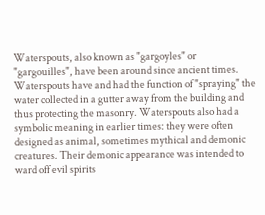Waterspouts, also known as "gargoyles" or "gargouilles", have been around since ancient times. Waterspouts have and had the function of "spraying" the water collected in a gutter away from the building and thus protecting the masonry. Waterspouts also had a symbolic meaning in earlier times: they were often designed as animal, sometimes mythical and demonic creatures. Their demonic appearance was intended to ward off evil spirits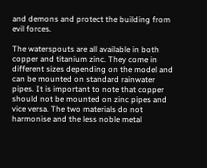and demons and protect the building from evil forces.

The waterspouts are all available in both copper and titanium zinc. They come in different sizes depending on the model and can be mounted on standard rainwater pipes. It is important to note that copper should not be mounted on zinc pipes and vice versa. The two materials do not harmonise and the less noble metal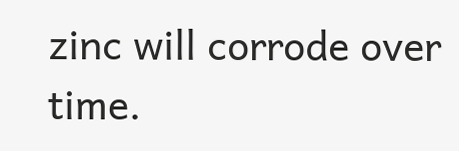zinc will corrode over time.